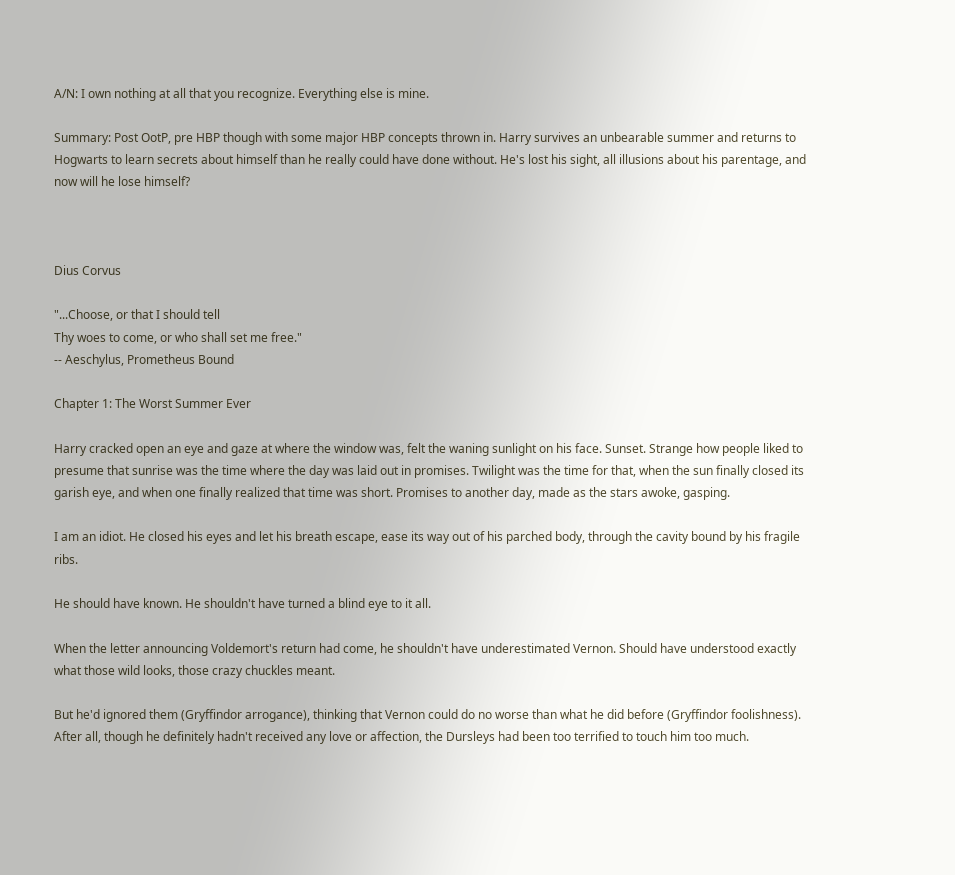A/N: I own nothing at all that you recognize. Everything else is mine.

Summary: Post OotP, pre HBP though with some major HBP concepts thrown in. Harry survives an unbearable summer and returns to Hogwarts to learn secrets about himself than he really could have done without. He's lost his sight, all illusions about his parentage, and now will he lose himself?



Dius Corvus

"...Choose, or that I should tell
Thy woes to come, or who shall set me free."
-- Aeschylus, Prometheus Bound

Chapter 1: The Worst Summer Ever

Harry cracked open an eye and gaze at where the window was, felt the waning sunlight on his face. Sunset. Strange how people liked to presume that sunrise was the time where the day was laid out in promises. Twilight was the time for that, when the sun finally closed its garish eye, and when one finally realized that time was short. Promises to another day, made as the stars awoke, gasping.

I am an idiot. He closed his eyes and let his breath escape, ease its way out of his parched body, through the cavity bound by his fragile ribs.

He should have known. He shouldn't have turned a blind eye to it all.

When the letter announcing Voldemort's return had come, he shouldn't have underestimated Vernon. Should have understood exactly what those wild looks, those crazy chuckles meant.

But he'd ignored them (Gryffindor arrogance), thinking that Vernon could do no worse than what he did before (Gryffindor foolishness). After all, though he definitely hadn't received any love or affection, the Dursleys had been too terrified to touch him too much.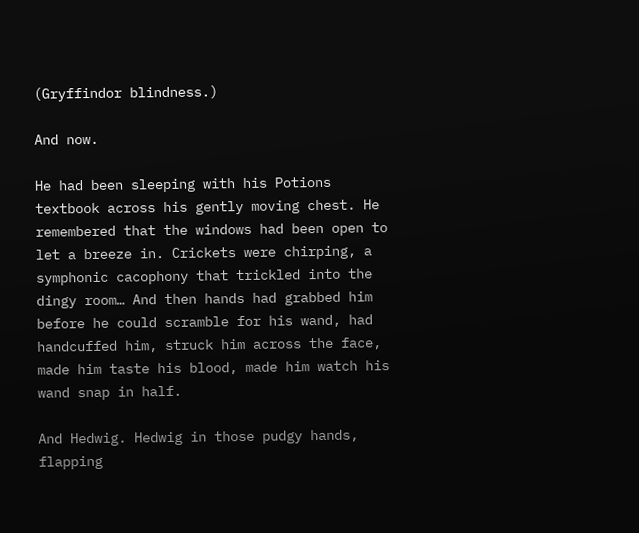(Gryffindor blindness.)

And now.

He had been sleeping with his Potions textbook across his gently moving chest. He remembered that the windows had been open to let a breeze in. Crickets were chirping, a symphonic cacophony that trickled into the dingy room… And then hands had grabbed him before he could scramble for his wand, had handcuffed him, struck him across the face, made him taste his blood, made him watch his wand snap in half.

And Hedwig. Hedwig in those pudgy hands, flapping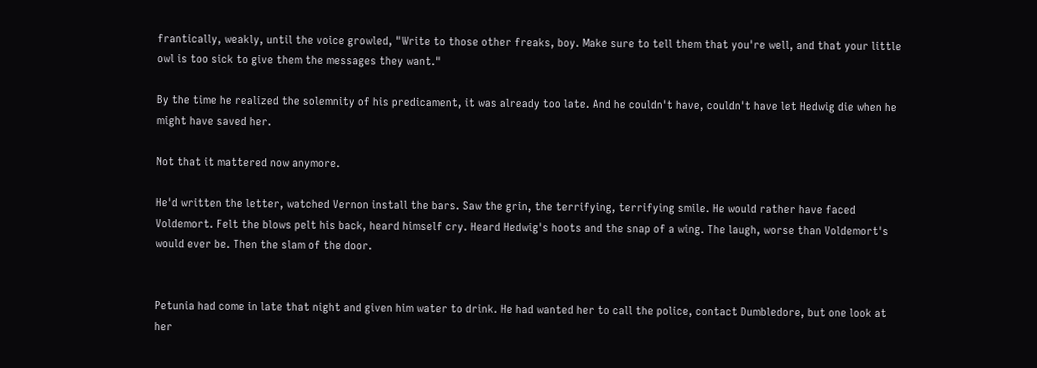frantically, weakly, until the voice growled, "Write to those other freaks, boy. Make sure to tell them that you're well, and that your little owl is too sick to give them the messages they want."

By the time he realized the solemnity of his predicament, it was already too late. And he couldn't have, couldn't have let Hedwig die when he might have saved her.

Not that it mattered now anymore.

He'd written the letter, watched Vernon install the bars. Saw the grin, the terrifying, terrifying smile. He would rather have faced Voldemort. Felt the blows pelt his back, heard himself cry. Heard Hedwig's hoots and the snap of a wing. The laugh, worse than Voldemort's would ever be. Then the slam of the door.


Petunia had come in late that night and given him water to drink. He had wanted her to call the police, contact Dumbledore, but one look at her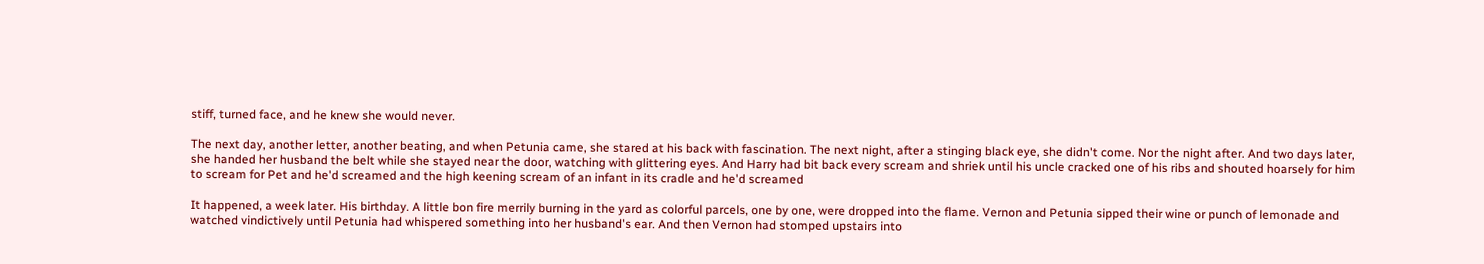stiff, turned face, and he knew she would never.

The next day, another letter, another beating, and when Petunia came, she stared at his back with fascination. The next night, after a stinging black eye, she didn't come. Nor the night after. And two days later, she handed her husband the belt while she stayed near the door, watching with glittering eyes. And Harry had bit back every scream and shriek until his uncle cracked one of his ribs and shouted hoarsely for him to scream for Pet and he'd screamed and the high keening scream of an infant in its cradle and he'd screamed

It happened, a week later. His birthday. A little bon fire merrily burning in the yard as colorful parcels, one by one, were dropped into the flame. Vernon and Petunia sipped their wine or punch of lemonade and watched vindictively until Petunia had whispered something into her husband's ear. And then Vernon had stomped upstairs into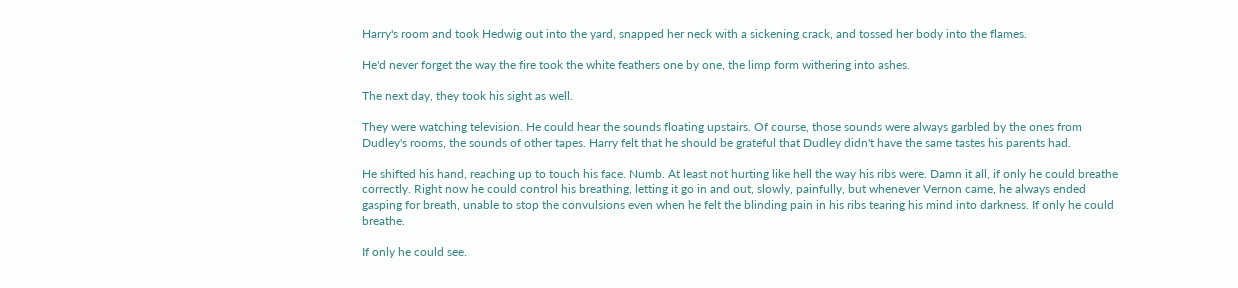Harry's room and took Hedwig out into the yard, snapped her neck with a sickening crack, and tossed her body into the flames.

He'd never forget the way the fire took the white feathers one by one, the limp form withering into ashes.

The next day, they took his sight as well.

They were watching television. He could hear the sounds floating upstairs. Of course, those sounds were always garbled by the ones from Dudley's rooms, the sounds of other tapes. Harry felt that he should be grateful that Dudley didn't have the same tastes his parents had.

He shifted his hand, reaching up to touch his face. Numb. At least not hurting like hell the way his ribs were. Damn it all, if only he could breathe correctly. Right now he could control his breathing, letting it go in and out, slowly, painfully, but whenever Vernon came, he always ended gasping for breath, unable to stop the convulsions even when he felt the blinding pain in his ribs tearing his mind into darkness. If only he could breathe.

If only he could see.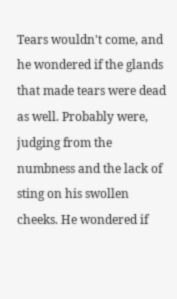Tears wouldn't come, and he wondered if the glands that made tears were dead as well. Probably were, judging from the numbness and the lack of sting on his swollen cheeks. He wondered if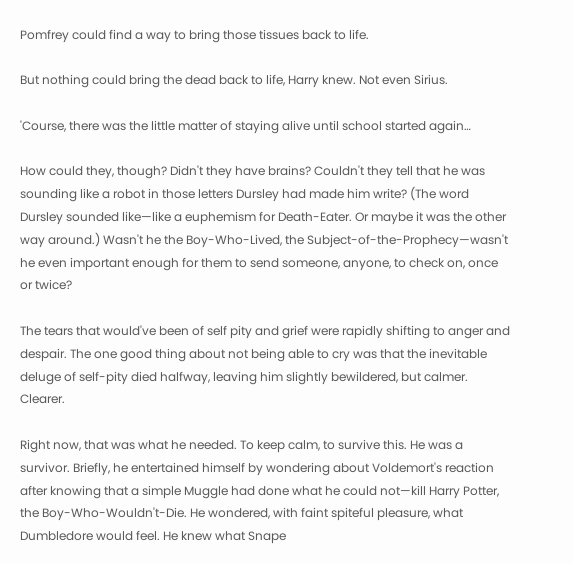Pomfrey could find a way to bring those tissues back to life.

But nothing could bring the dead back to life, Harry knew. Not even Sirius.

'Course, there was the little matter of staying alive until school started again…

How could they, though? Didn't they have brains? Couldn't they tell that he was sounding like a robot in those letters Dursley had made him write? (The word Dursley sounded like—like a euphemism for Death-Eater. Or maybe it was the other way around.) Wasn't he the Boy-Who-Lived, the Subject-of-the-Prophecy—wasn't he even important enough for them to send someone, anyone, to check on, once or twice?

The tears that would've been of self pity and grief were rapidly shifting to anger and despair. The one good thing about not being able to cry was that the inevitable deluge of self-pity died halfway, leaving him slightly bewildered, but calmer. Clearer.

Right now, that was what he needed. To keep calm, to survive this. He was a survivor. Briefly, he entertained himself by wondering about Voldemort's reaction after knowing that a simple Muggle had done what he could not—kill Harry Potter, the Boy-Who-Wouldn't-Die. He wondered, with faint spiteful pleasure, what Dumbledore would feel. He knew what Snape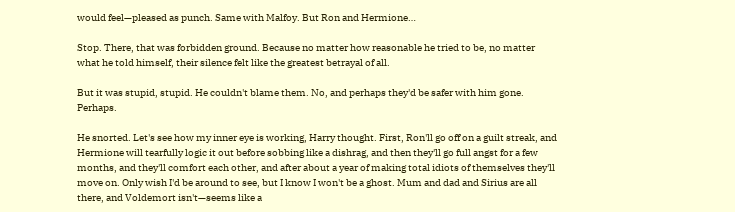would feel—pleased as punch. Same with Malfoy. But Ron and Hermione…

Stop. There, that was forbidden ground. Because no matter how reasonable he tried to be, no matter what he told himself, their silence felt like the greatest betrayal of all.

But it was stupid, stupid. He couldn't blame them. No, and perhaps they'd be safer with him gone. Perhaps.

He snorted. Let's see how my inner eye is working, Harry thought. First, Ron'll go off on a guilt streak, and Hermione will tearfully logic it out before sobbing like a dishrag, and then they'll go full angst for a few months, and they'll comfort each other, and after about a year of making total idiots of themselves they'll move on. Only wish I'd be around to see, but I know I won't be a ghost. Mum and dad and Sirius are all there, and Voldemort isn't—seems like a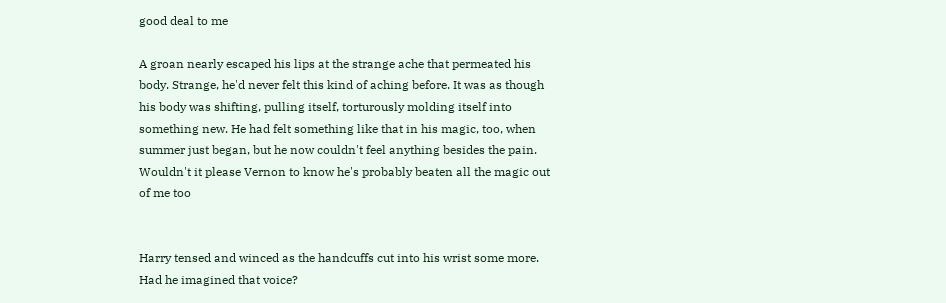good deal to me

A groan nearly escaped his lips at the strange ache that permeated his body. Strange, he'd never felt this kind of aching before. It was as though his body was shifting, pulling itself, torturously molding itself into something new. He had felt something like that in his magic, too, when summer just began, but he now couldn't feel anything besides the pain. Wouldn't it please Vernon to know he's probably beaten all the magic out of me too


Harry tensed and winced as the handcuffs cut into his wrist some more. Had he imagined that voice?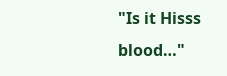"Is it Hisss blood…"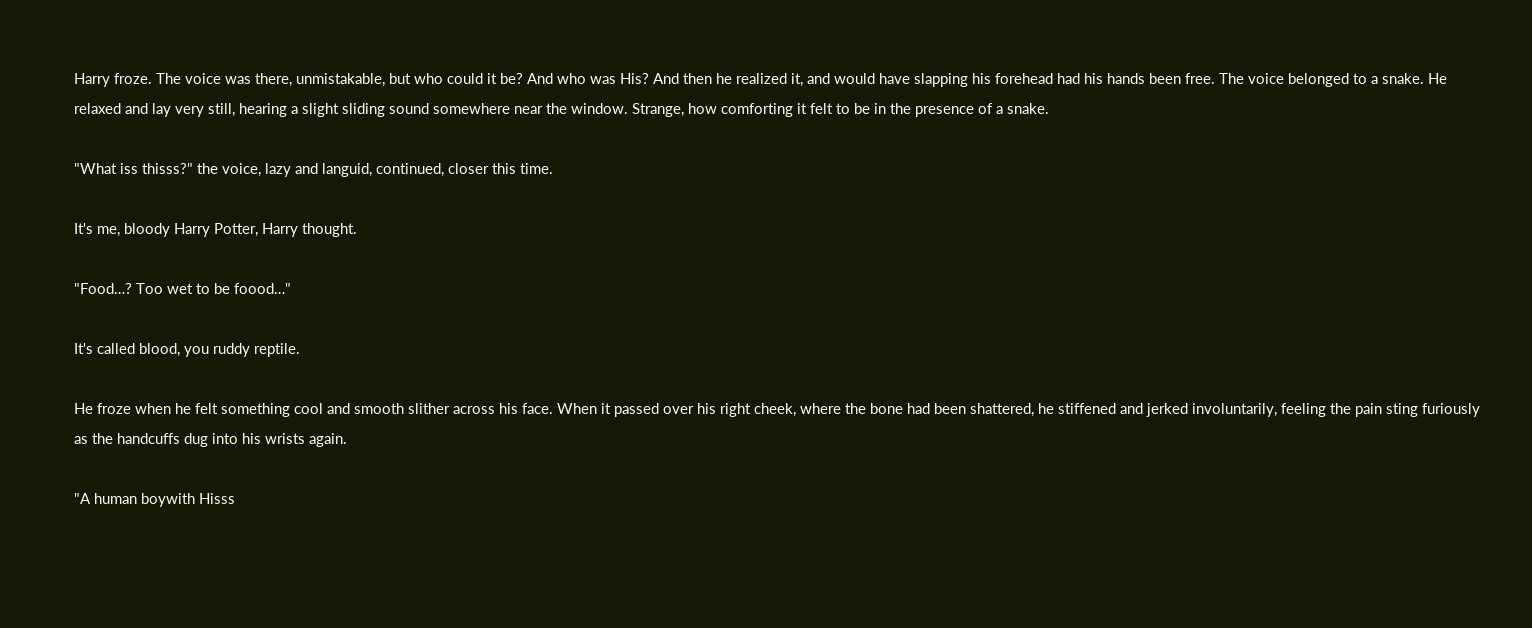Harry froze. The voice was there, unmistakable, but who could it be? And who was His? And then he realized it, and would have slapping his forehead had his hands been free. The voice belonged to a snake. He relaxed and lay very still, hearing a slight sliding sound somewhere near the window. Strange, how comforting it felt to be in the presence of a snake.

"What iss thisss?" the voice, lazy and languid, continued, closer this time.

It's me, bloody Harry Potter, Harry thought.

"Food…? Too wet to be foood…"

It's called blood, you ruddy reptile.

He froze when he felt something cool and smooth slither across his face. When it passed over his right cheek, where the bone had been shattered, he stiffened and jerked involuntarily, feeling the pain sting furiously as the handcuffs dug into his wrists again.

"A human boywith Hisss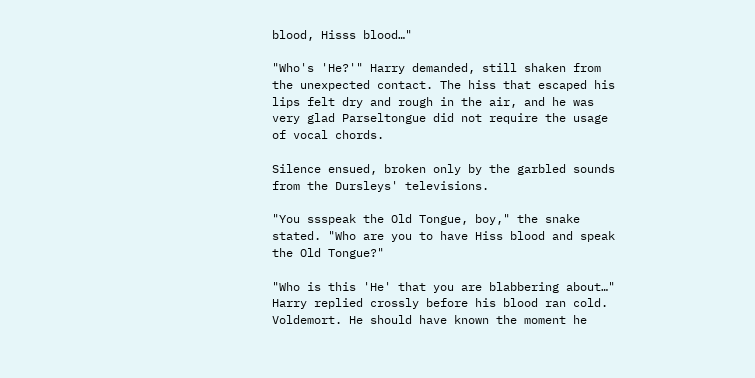blood, Hisss blood…"

"Who's 'He?'" Harry demanded, still shaken from the unexpected contact. The hiss that escaped his lips felt dry and rough in the air, and he was very glad Parseltongue did not require the usage of vocal chords.

Silence ensued, broken only by the garbled sounds from the Dursleys' televisions.

"You ssspeak the Old Tongue, boy," the snake stated. "Who are you to have Hiss blood and speak the Old Tongue?"

"Who is this 'He' that you are blabbering about…" Harry replied crossly before his blood ran cold. Voldemort. He should have known the moment he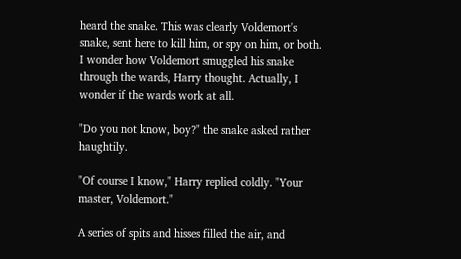heard the snake. This was clearly Voldemort's snake, sent here to kill him, or spy on him, or both. I wonder how Voldemort smuggled his snake through the wards, Harry thought. Actually, I wonder if the wards work at all.

"Do you not know, boy?" the snake asked rather haughtily.

"Of course I know," Harry replied coldly. "Your master, Voldemort."

A series of spits and hisses filled the air, and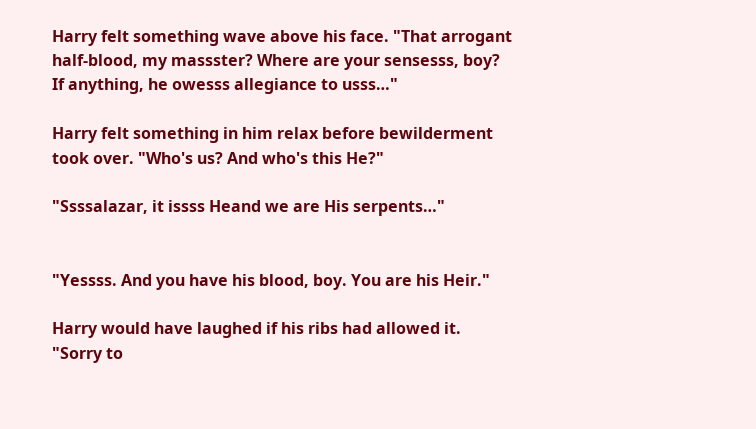Harry felt something wave above his face. "That arrogant half-blood, my massster? Where are your sensesss, boy? If anything, he owesss allegiance to usss…"

Harry felt something in him relax before bewilderment took over. "Who's us? And who's this He?"

"Ssssalazar, it issss Heand we are His serpents…"


"Yessss. And you have his blood, boy. You are his Heir."

Harry would have laughed if his ribs had allowed it. "Sorry to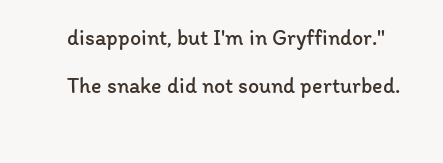disappoint, but I'm in Gryffindor."

The snake did not sound perturbed.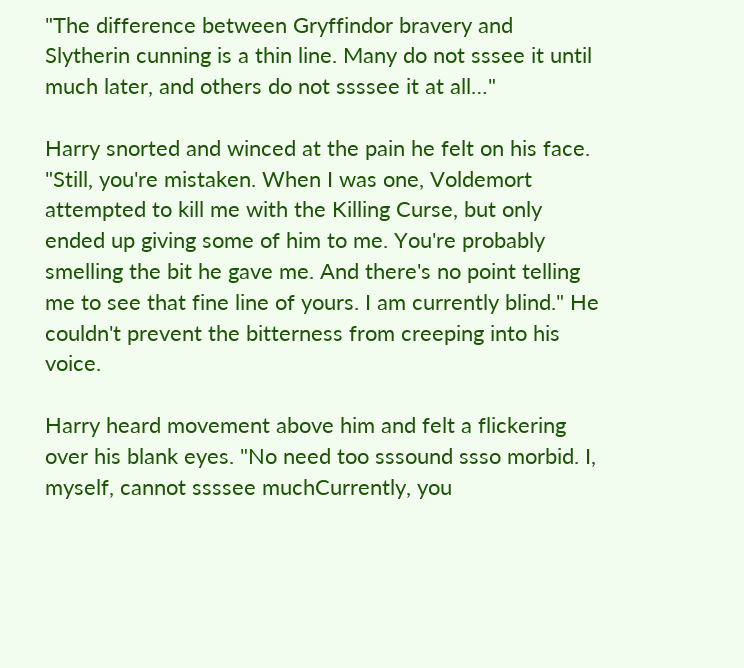"The difference between Gryffindor bravery and Slytherin cunning is a thin line. Many do not sssee it until much later, and others do not ssssee it at all…"

Harry snorted and winced at the pain he felt on his face. "Still, you're mistaken. When I was one, Voldemort attempted to kill me with the Killing Curse, but only ended up giving some of him to me. You're probably smelling the bit he gave me. And there's no point telling me to see that fine line of yours. I am currently blind." He couldn't prevent the bitterness from creeping into his voice.

Harry heard movement above him and felt a flickering over his blank eyes. "No need too sssound ssso morbid. I, myself, cannot ssssee muchCurrently, you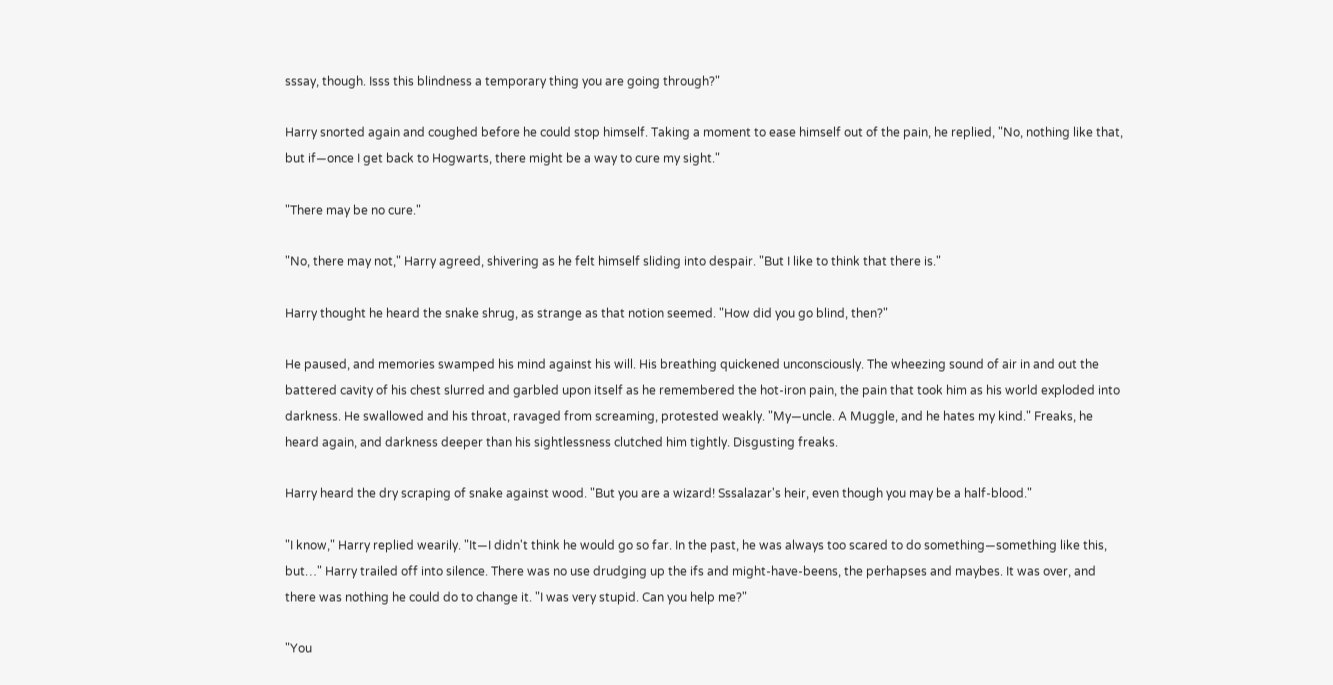sssay, though. Isss this blindness a temporary thing you are going through?"

Harry snorted again and coughed before he could stop himself. Taking a moment to ease himself out of the pain, he replied, "No, nothing like that, but if—once I get back to Hogwarts, there might be a way to cure my sight."

"There may be no cure."

"No, there may not," Harry agreed, shivering as he felt himself sliding into despair. "But I like to think that there is."

Harry thought he heard the snake shrug, as strange as that notion seemed. "How did you go blind, then?"

He paused, and memories swamped his mind against his will. His breathing quickened unconsciously. The wheezing sound of air in and out the battered cavity of his chest slurred and garbled upon itself as he remembered the hot-iron pain, the pain that took him as his world exploded into darkness. He swallowed and his throat, ravaged from screaming, protested weakly. "My—uncle. A Muggle, and he hates my kind." Freaks, he heard again, and darkness deeper than his sightlessness clutched him tightly. Disgusting freaks.

Harry heard the dry scraping of snake against wood. "But you are a wizard! Sssalazar's heir, even though you may be a half-blood."

"I know," Harry replied wearily. "It—I didn't think he would go so far. In the past, he was always too scared to do something—something like this, but…" Harry trailed off into silence. There was no use drudging up the ifs and might-have-beens, the perhapses and maybes. It was over, and there was nothing he could do to change it. "I was very stupid. Can you help me?"

"You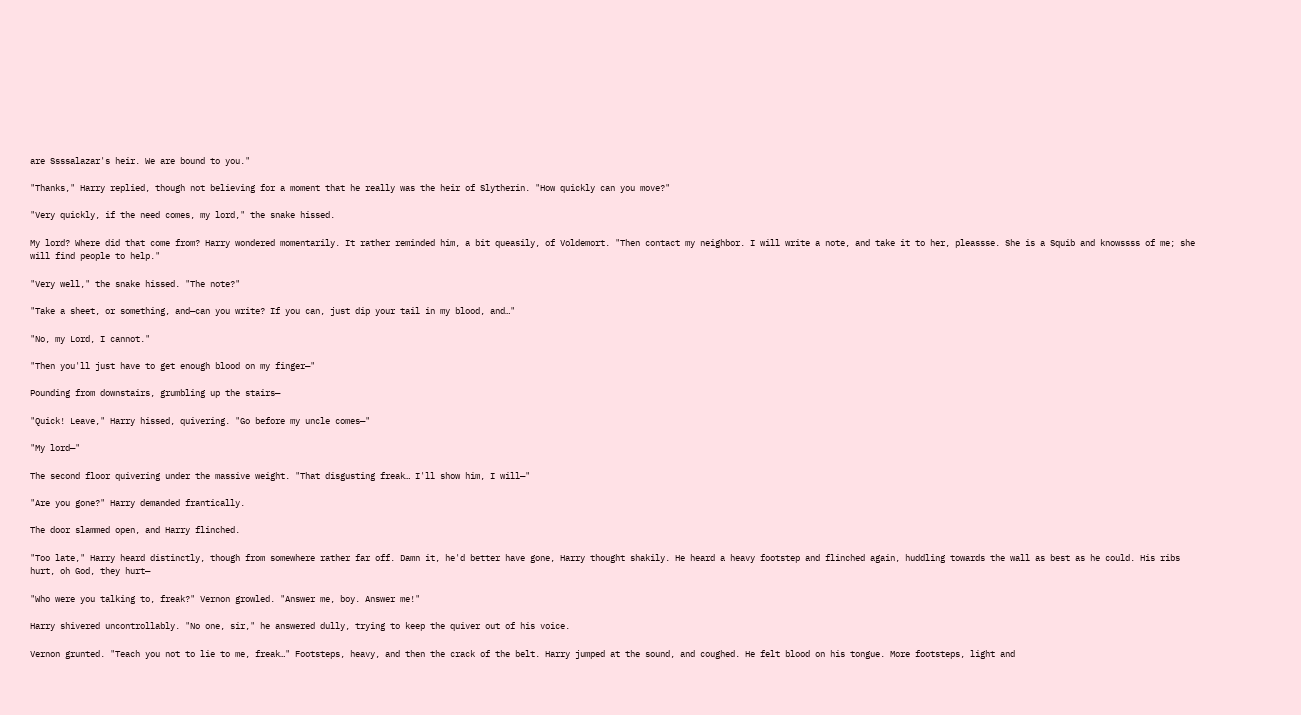are Ssssalazar's heir. We are bound to you."

"Thanks," Harry replied, though not believing for a moment that he really was the heir of Slytherin. "How quickly can you move?"

"Very quickly, if the need comes, my lord," the snake hissed.

My lord? Where did that come from? Harry wondered momentarily. It rather reminded him, a bit queasily, of Voldemort. "Then contact my neighbor. I will write a note, and take it to her, pleassse. She is a Squib and knowssss of me; she will find people to help."

"Very well," the snake hissed. "The note?"

"Take a sheet, or something, and—can you write? If you can, just dip your tail in my blood, and…"

"No, my Lord, I cannot."

"Then you'll just have to get enough blood on my finger—"

Pounding from downstairs, grumbling up the stairs—

"Quick! Leave," Harry hissed, quivering. "Go before my uncle comes—"

"My lord—"

The second floor quivering under the massive weight. "That disgusting freak… I'll show him, I will—"

"Are you gone?" Harry demanded frantically.

The door slammed open, and Harry flinched.

"Too late," Harry heard distinctly, though from somewhere rather far off. Damn it, he'd better have gone, Harry thought shakily. He heard a heavy footstep and flinched again, huddling towards the wall as best as he could. His ribs hurt, oh God, they hurt—

"Who were you talking to, freak?" Vernon growled. "Answer me, boy. Answer me!"

Harry shivered uncontrollably. "No one, sir," he answered dully, trying to keep the quiver out of his voice.

Vernon grunted. "Teach you not to lie to me, freak…" Footsteps, heavy, and then the crack of the belt. Harry jumped at the sound, and coughed. He felt blood on his tongue. More footsteps, light and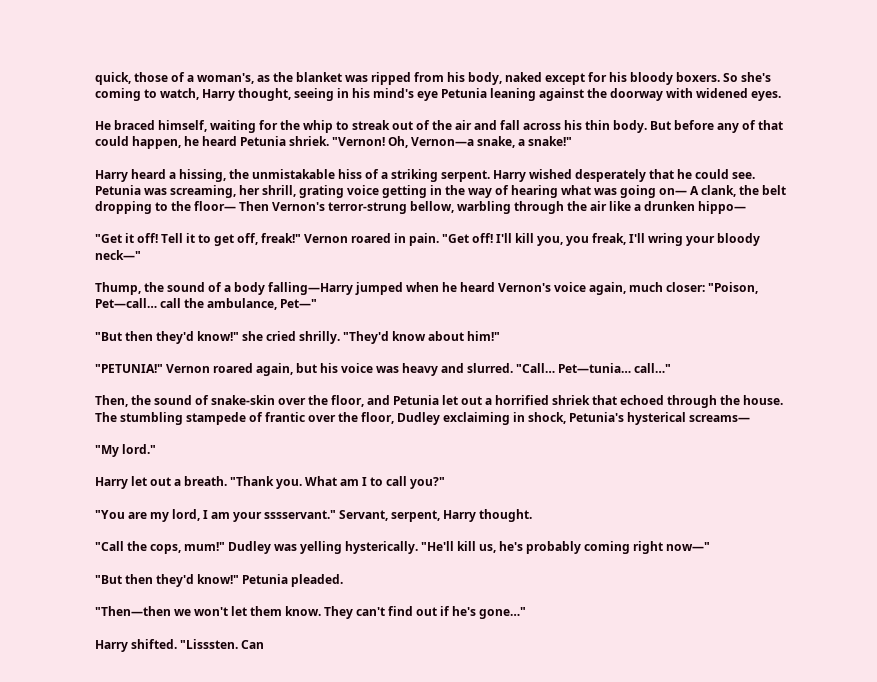quick, those of a woman's, as the blanket was ripped from his body, naked except for his bloody boxers. So she's coming to watch, Harry thought, seeing in his mind's eye Petunia leaning against the doorway with widened eyes.

He braced himself, waiting for the whip to streak out of the air and fall across his thin body. But before any of that could happen, he heard Petunia shriek. "Vernon! Oh, Vernon—a snake, a snake!"

Harry heard a hissing, the unmistakable hiss of a striking serpent. Harry wished desperately that he could see. Petunia was screaming, her shrill, grating voice getting in the way of hearing what was going on— A clank, the belt dropping to the floor— Then Vernon's terror-strung bellow, warbling through the air like a drunken hippo—

"Get it off! Tell it to get off, freak!" Vernon roared in pain. "Get off! I'll kill you, you freak, I'll wring your bloody neck—"

Thump, the sound of a body falling—Harry jumped when he heard Vernon's voice again, much closer: "Poison, Pet—call… call the ambulance, Pet—"

"But then they'd know!" she cried shrilly. "They'd know about him!"

"PETUNIA!" Vernon roared again, but his voice was heavy and slurred. "Call… Pet—tunia… call…"

Then, the sound of snake-skin over the floor, and Petunia let out a horrified shriek that echoed through the house. The stumbling stampede of frantic over the floor, Dudley exclaiming in shock, Petunia's hysterical screams—

"My lord."

Harry let out a breath. "Thank you. What am I to call you?"

"You are my lord, I am your sssservant." Servant, serpent, Harry thought.

"Call the cops, mum!" Dudley was yelling hysterically. "He'll kill us, he's probably coming right now—"

"But then they'd know!" Petunia pleaded.

"Then—then we won't let them know. They can't find out if he's gone…"

Harry shifted. "Lisssten. Can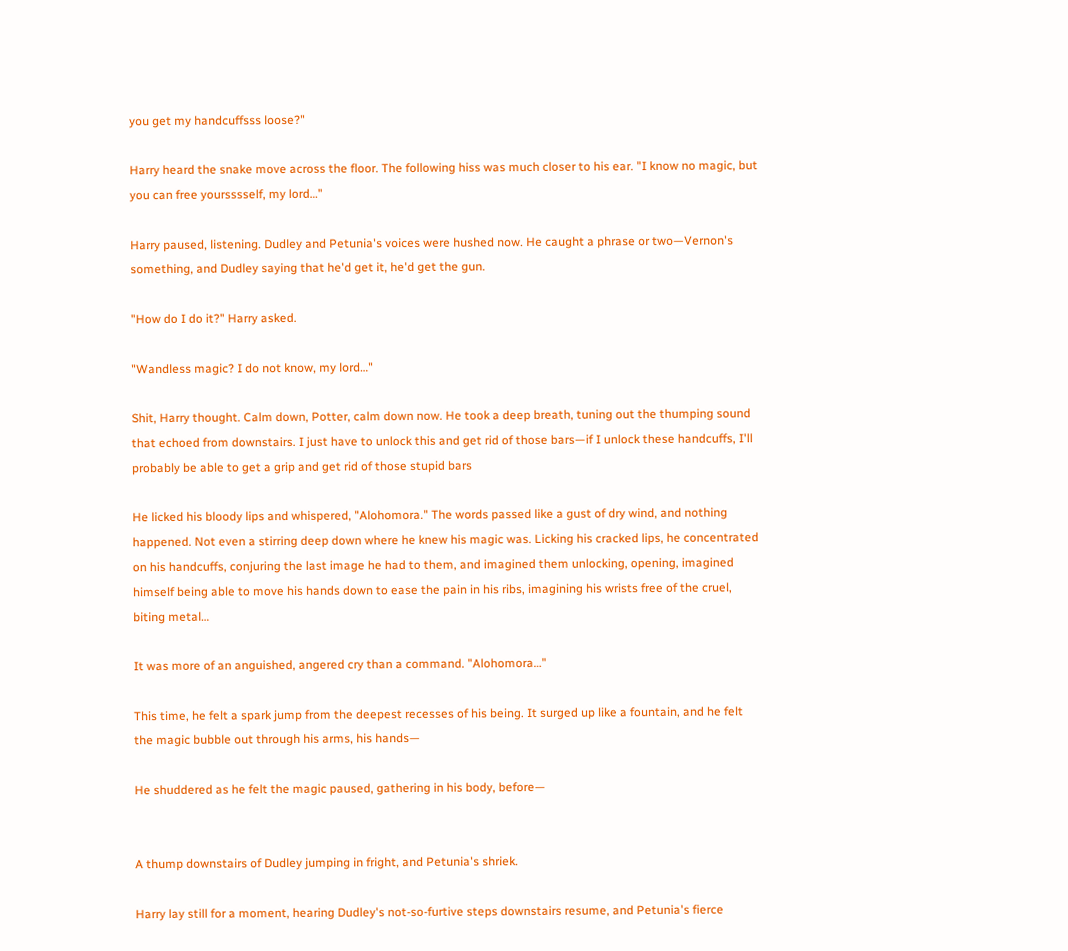you get my handcuffsss loose?"

Harry heard the snake move across the floor. The following hiss was much closer to his ear. "I know no magic, but you can free yoursssself, my lord…"

Harry paused, listening. Dudley and Petunia's voices were hushed now. He caught a phrase or two—Vernon's something, and Dudley saying that he'd get it, he'd get the gun.

"How do I do it?" Harry asked.

"Wandless magic? I do not know, my lord…"

Shit, Harry thought. Calm down, Potter, calm down now. He took a deep breath, tuning out the thumping sound that echoed from downstairs. I just have to unlock this and get rid of those bars—if I unlock these handcuffs, I'll probably be able to get a grip and get rid of those stupid bars

He licked his bloody lips and whispered, "Alohomora." The words passed like a gust of dry wind, and nothing happened. Not even a stirring deep down where he knew his magic was. Licking his cracked lips, he concentrated on his handcuffs, conjuring the last image he had to them, and imagined them unlocking, opening, imagined himself being able to move his hands down to ease the pain in his ribs, imagining his wrists free of the cruel, biting metal…

It was more of an anguished, angered cry than a command. "Alohomora…"

This time, he felt a spark jump from the deepest recesses of his being. It surged up like a fountain, and he felt the magic bubble out through his arms, his hands—

He shuddered as he felt the magic paused, gathering in his body, before—


A thump downstairs of Dudley jumping in fright, and Petunia's shriek.

Harry lay still for a moment, hearing Dudley's not-so-furtive steps downstairs resume, and Petunia's fierce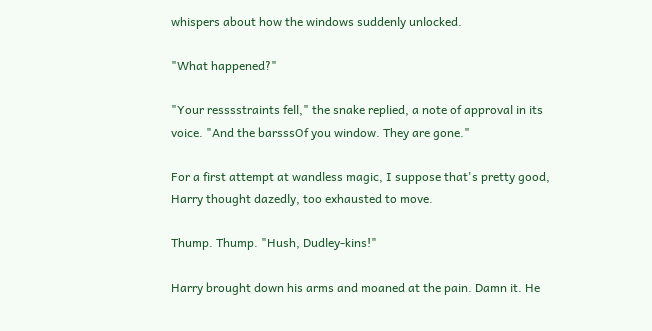whispers about how the windows suddenly unlocked.

"What happened?"

"Your resssstraints fell," the snake replied, a note of approval in its voice. "And the barsssOf you window. They are gone."

For a first attempt at wandless magic, I suppose that's pretty good, Harry thought dazedly, too exhausted to move.

Thump. Thump. "Hush, Dudley-kins!"

Harry brought down his arms and moaned at the pain. Damn it. He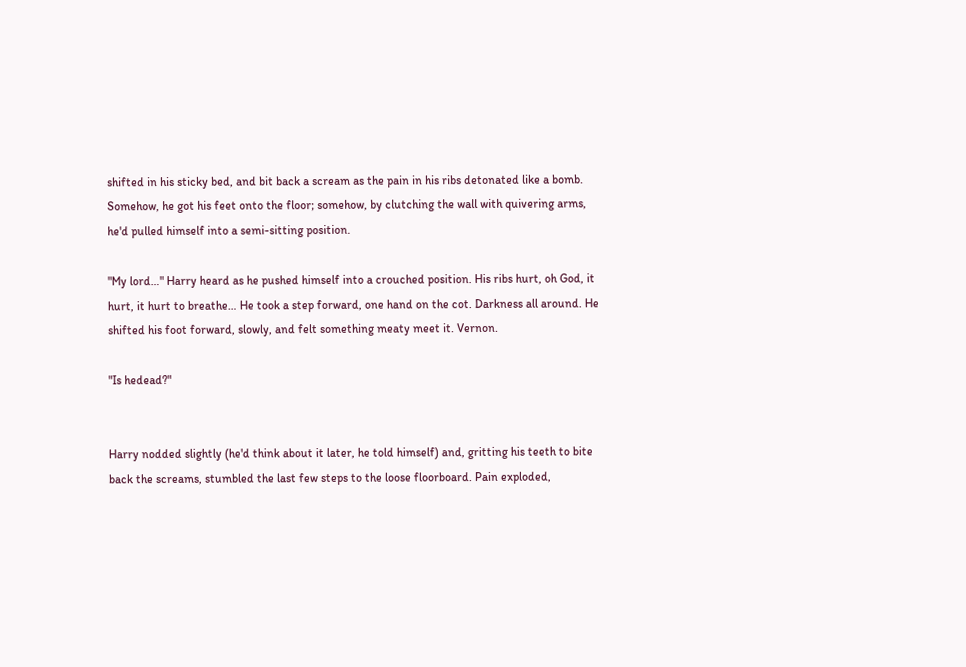shifted in his sticky bed, and bit back a scream as the pain in his ribs detonated like a bomb. Somehow, he got his feet onto the floor; somehow, by clutching the wall with quivering arms, he'd pulled himself into a semi-sitting position.

"My lord…" Harry heard as he pushed himself into a crouched position. His ribs hurt, oh God, it hurt, it hurt to breathe… He took a step forward, one hand on the cot. Darkness all around. He shifted his foot forward, slowly, and felt something meaty meet it. Vernon.

"Is hedead?"


Harry nodded slightly (he'd think about it later, he told himself) and, gritting his teeth to bite back the screams, stumbled the last few steps to the loose floorboard. Pain exploded,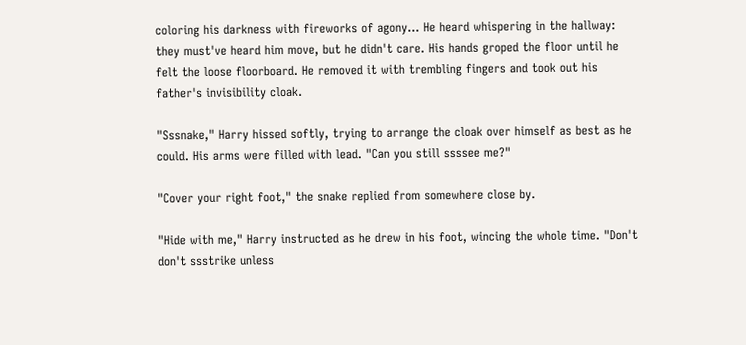coloring his darkness with fireworks of agony… He heard whispering in the hallway: they must've heard him move, but he didn't care. His hands groped the floor until he felt the loose floorboard. He removed it with trembling fingers and took out his father's invisibility cloak.

"Sssnake," Harry hissed softly, trying to arrange the cloak over himself as best as he could. His arms were filled with lead. "Can you still ssssee me?"

"Cover your right foot," the snake replied from somewhere close by.

"Hide with me," Harry instructed as he drew in his foot, wincing the whole time. "Don't don't ssstrike unless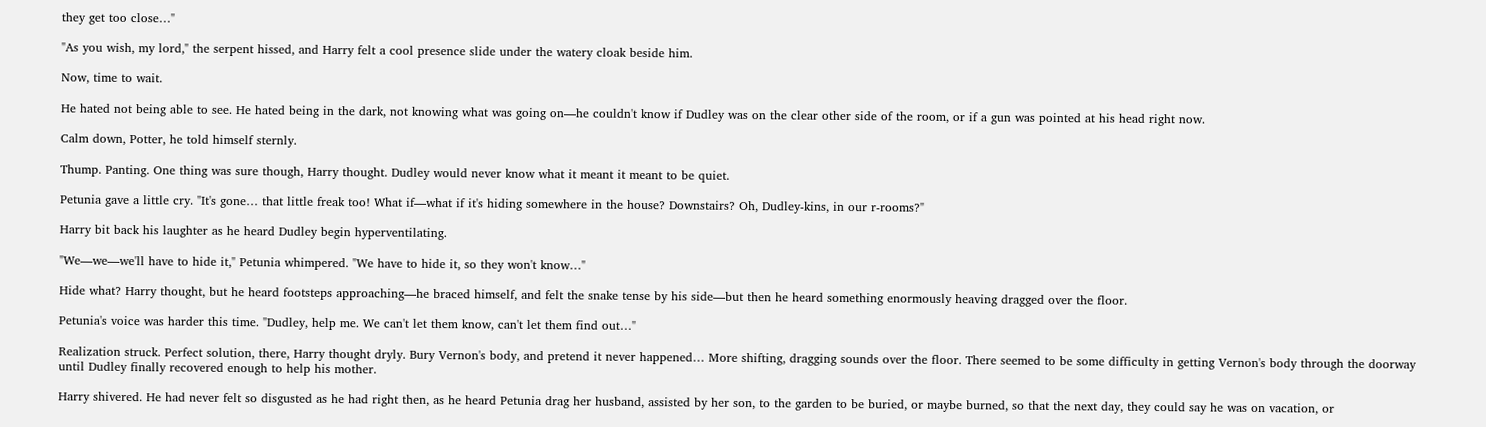they get too close…"

"As you wish, my lord," the serpent hissed, and Harry felt a cool presence slide under the watery cloak beside him.

Now, time to wait.

He hated not being able to see. He hated being in the dark, not knowing what was going on—he couldn't know if Dudley was on the clear other side of the room, or if a gun was pointed at his head right now.

Calm down, Potter, he told himself sternly.

Thump. Panting. One thing was sure though, Harry thought. Dudley would never know what it meant it meant to be quiet.

Petunia gave a little cry. "It's gone… that little freak too! What if—what if it's hiding somewhere in the house? Downstairs? Oh, Dudley-kins, in our r-rooms?"

Harry bit back his laughter as he heard Dudley begin hyperventilating.

"We—we—we'll have to hide it," Petunia whimpered. "We have to hide it, so they won't know…"

Hide what? Harry thought, but he heard footsteps approaching—he braced himself, and felt the snake tense by his side—but then he heard something enormously heaving dragged over the floor.

Petunia's voice was harder this time. "Dudley, help me. We can't let them know, can't let them find out…"

Realization struck. Perfect solution, there, Harry thought dryly. Bury Vernon's body, and pretend it never happened… More shifting, dragging sounds over the floor. There seemed to be some difficulty in getting Vernon's body through the doorway until Dudley finally recovered enough to help his mother.

Harry shivered. He had never felt so disgusted as he had right then, as he heard Petunia drag her husband, assisted by her son, to the garden to be buried, or maybe burned, so that the next day, they could say he was on vacation, or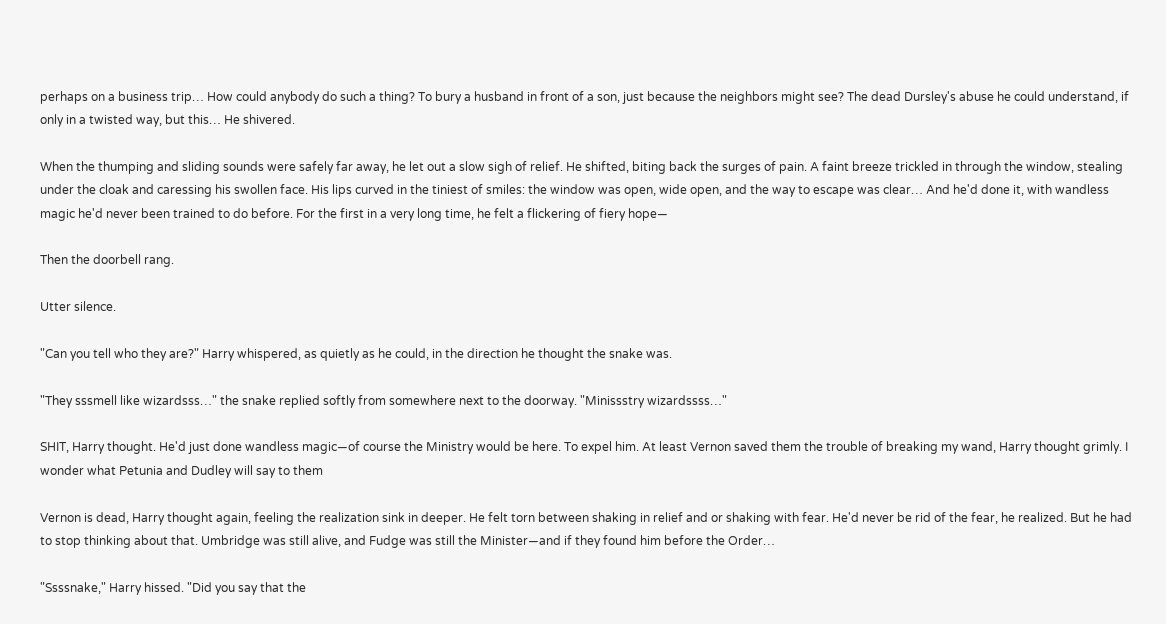perhaps on a business trip… How could anybody do such a thing? To bury a husband in front of a son, just because the neighbors might see? The dead Dursley's abuse he could understand, if only in a twisted way, but this… He shivered.

When the thumping and sliding sounds were safely far away, he let out a slow sigh of relief. He shifted, biting back the surges of pain. A faint breeze trickled in through the window, stealing under the cloak and caressing his swollen face. His lips curved in the tiniest of smiles: the window was open, wide open, and the way to escape was clear… And he'd done it, with wandless magic he'd never been trained to do before. For the first in a very long time, he felt a flickering of fiery hope—

Then the doorbell rang.

Utter silence.

"Can you tell who they are?" Harry whispered, as quietly as he could, in the direction he thought the snake was.

"They sssmell like wizardsss…" the snake replied softly from somewhere next to the doorway. "Minissstry wizardssss…"

SHIT, Harry thought. He'd just done wandless magic—of course the Ministry would be here. To expel him. At least Vernon saved them the trouble of breaking my wand, Harry thought grimly. I wonder what Petunia and Dudley will say to them

Vernon is dead, Harry thought again, feeling the realization sink in deeper. He felt torn between shaking in relief and or shaking with fear. He'd never be rid of the fear, he realized. But he had to stop thinking about that. Umbridge was still alive, and Fudge was still the Minister—and if they found him before the Order…

"Ssssnake," Harry hissed. "Did you say that the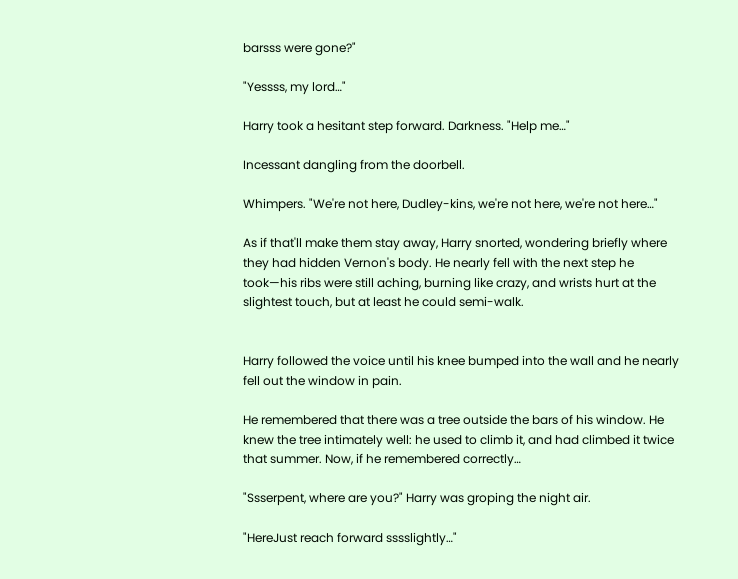barsss were gone?"

"Yessss, my lord…"

Harry took a hesitant step forward. Darkness. "Help me…"

Incessant dangling from the doorbell.

Whimpers. "We're not here, Dudley-kins, we're not here, we're not here…"

As if that'll make them stay away, Harry snorted, wondering briefly where they had hidden Vernon's body. He nearly fell with the next step he took—his ribs were still aching, burning like crazy, and wrists hurt at the slightest touch, but at least he could semi-walk.


Harry followed the voice until his knee bumped into the wall and he nearly fell out the window in pain.

He remembered that there was a tree outside the bars of his window. He knew the tree intimately well: he used to climb it, and had climbed it twice that summer. Now, if he remembered correctly…

"Ssserpent, where are you?" Harry was groping the night air.

"HereJust reach forward sssslightly…"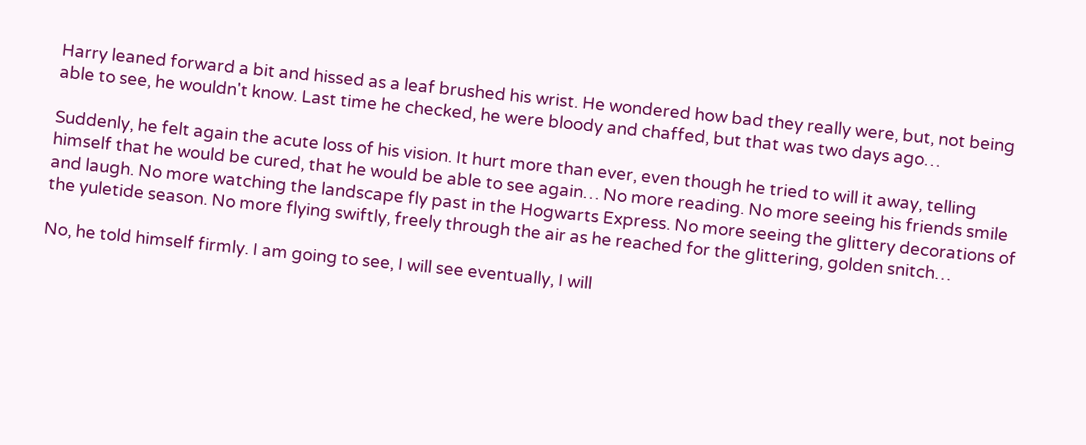Harry leaned forward a bit and hissed as a leaf brushed his wrist. He wondered how bad they really were, but, not being able to see, he wouldn't know. Last time he checked, he were bloody and chaffed, but that was two days ago…

Suddenly, he felt again the acute loss of his vision. It hurt more than ever, even though he tried to will it away, telling himself that he would be cured, that he would be able to see again… No more reading. No more seeing his friends smile and laugh. No more watching the landscape fly past in the Hogwarts Express. No more seeing the glittery decorations of the yuletide season. No more flying swiftly, freely through the air as he reached for the glittering, golden snitch…

No, he told himself firmly. I am going to see, I will see eventually, I will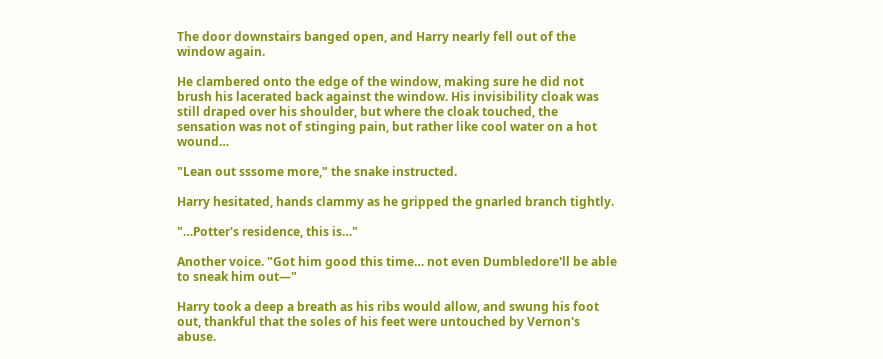The door downstairs banged open, and Harry nearly fell out of the window again.

He clambered onto the edge of the window, making sure he did not brush his lacerated back against the window. His invisibility cloak was still draped over his shoulder, but where the cloak touched, the sensation was not of stinging pain, but rather like cool water on a hot wound…

"Lean out sssome more," the snake instructed.

Harry hesitated, hands clammy as he gripped the gnarled branch tightly.

"…Potter's residence, this is…"

Another voice. "Got him good this time… not even Dumbledore'll be able to sneak him out—"

Harry took a deep a breath as his ribs would allow, and swung his foot out, thankful that the soles of his feet were untouched by Vernon's abuse.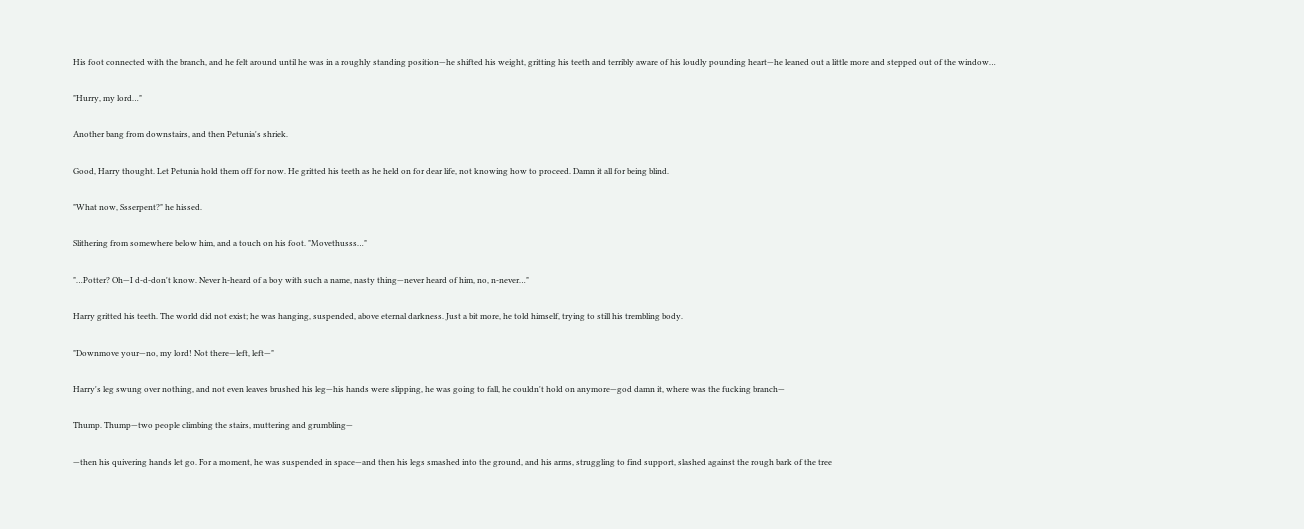His foot connected with the branch, and he felt around until he was in a roughly standing position—he shifted his weight, gritting his teeth and terribly aware of his loudly pounding heart—he leaned out a little more and stepped out of the window…

"Hurry, my lord…"

Another bang from downstairs, and then Petunia's shriek.

Good, Harry thought. Let Petunia hold them off for now. He gritted his teeth as he held on for dear life, not knowing how to proceed. Damn it all for being blind.

"What now, Ssserpent?" he hissed.

Slithering from somewhere below him, and a touch on his foot. "Movethusss…"

"…Potter? Oh—I d-d-don't know. Never h-heard of a boy with such a name, nasty thing—never heard of him, no, n-never…"

Harry gritted his teeth. The world did not exist; he was hanging, suspended, above eternal darkness. Just a bit more, he told himself, trying to still his trembling body.

"Downmove your—no, my lord! Not there—left, left—"

Harry's leg swung over nothing, and not even leaves brushed his leg—his hands were slipping, he was going to fall, he couldn't hold on anymore—god damn it, where was the fucking branch—

Thump. Thump—two people climbing the stairs, muttering and grumbling—

—then his quivering hands let go. For a moment, he was suspended in space—and then his legs smashed into the ground, and his arms, struggling to find support, slashed against the rough bark of the tree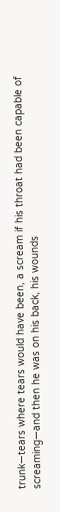trunk—tears where tears would have been, a scream if his throat had been capable of screaming—and then he was on his back, his wounds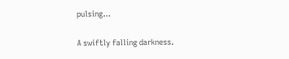pulsing…

A swiftly falling darkness.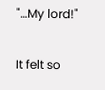"…My lord!"

It felt so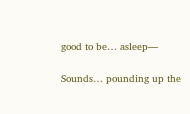good to be… asleep—

Sounds… pounding up the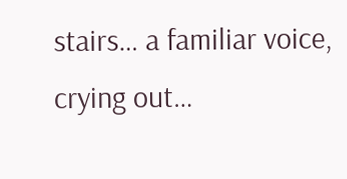stairs… a familiar voice, crying out…